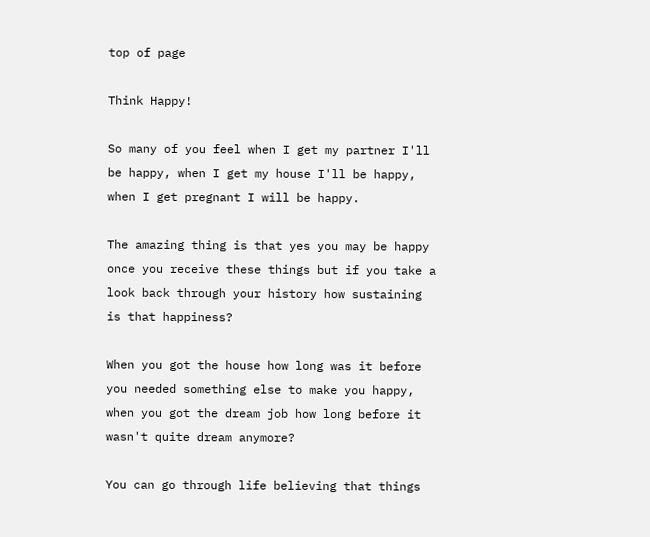top of page

Think Happy!

So many of you feel when I get my partner I'll be happy, when I get my house I'll be happy, when I get pregnant I will be happy.

The amazing thing is that yes you may be happy once you receive these things but if you take a look back through your history how sustaining is that happiness?

When you got the house how long was it before you needed something else to make you happy, when you got the dream job how long before it wasn't quite dream anymore?

You can go through life believing that things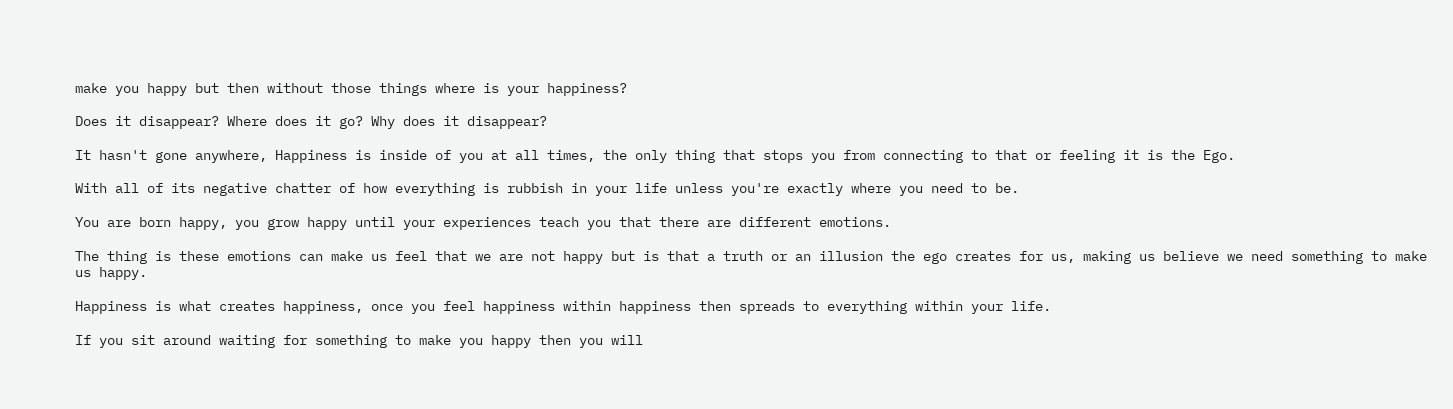make you happy but then without those things where is your happiness?

Does it disappear? Where does it go? Why does it disappear?

It hasn't gone anywhere, Happiness is inside of you at all times, the only thing that stops you from connecting to that or feeling it is the Ego.

With all of its negative chatter of how everything is rubbish in your life unless you're exactly where you need to be.

You are born happy, you grow happy until your experiences teach you that there are different emotions.

The thing is these emotions can make us feel that we are not happy but is that a truth or an illusion the ego creates for us, making us believe we need something to make us happy.

Happiness is what creates happiness, once you feel happiness within happiness then spreads to everything within your life.

If you sit around waiting for something to make you happy then you will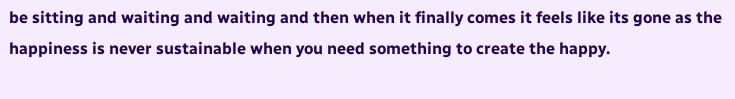be sitting and waiting and waiting and then when it finally comes it feels like its gone as the happiness is never sustainable when you need something to create the happy.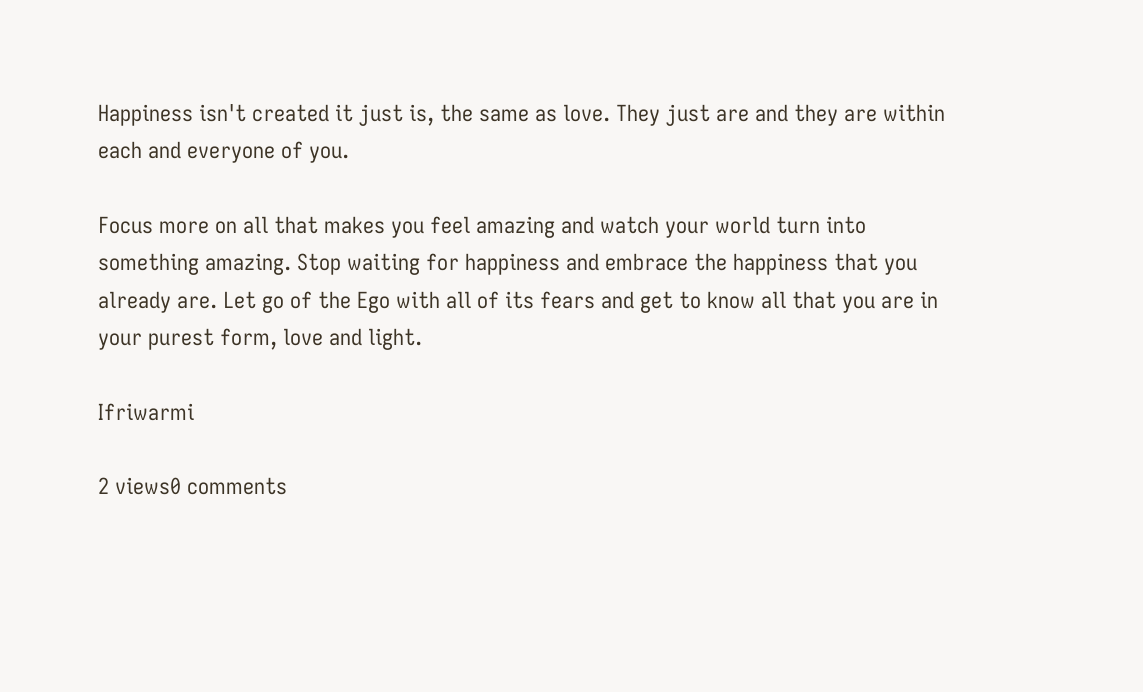Happiness isn't created it just is, the same as love. They just are and they are within each and everyone of you.

Focus more on all that makes you feel amazing and watch your world turn into something amazing. Stop waiting for happiness and embrace the happiness that you already are. Let go of the Ego with all of its fears and get to know all that you are in your purest form, love and light.

Ifriwarmi

2 views0 comments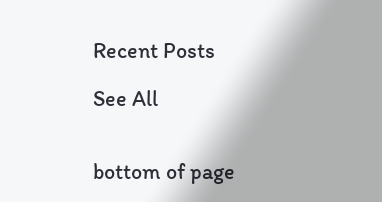Recent Posts

See All


bottom of page